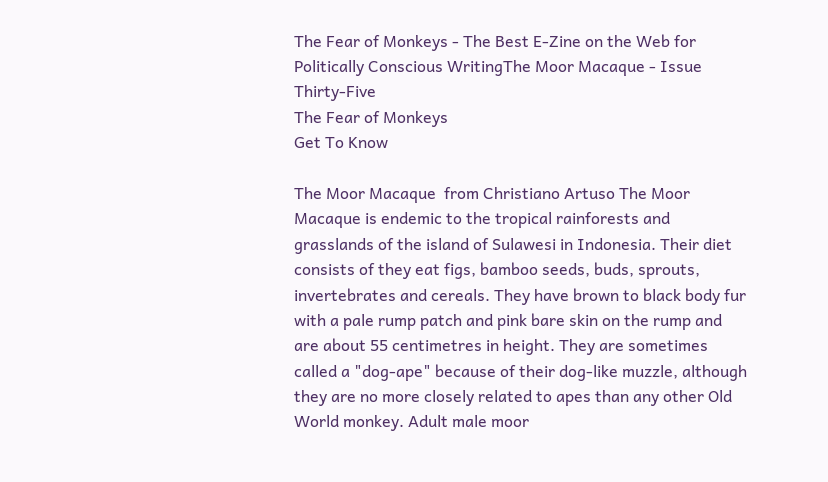The Fear of Monkeys - The Best E-Zine on the Web for Politically Conscious WritingThe Moor Macaque - Issue Thirty-Five
The Fear of Monkeys
Get To Know

The Moor Macaque  from Christiano Artuso The Moor Macaque is endemic to the tropical rainforests and grasslands of the island of Sulawesi in Indonesia. Their diet consists of they eat figs, bamboo seeds, buds, sprouts, invertebrates and cereals. They have brown to black body fur with a pale rump patch and pink bare skin on the rump and are about 55 centimetres in height. They are sometimes called a "dog-ape" because of their dog-like muzzle, although they are no more closely related to apes than any other Old World monkey. Adult male moor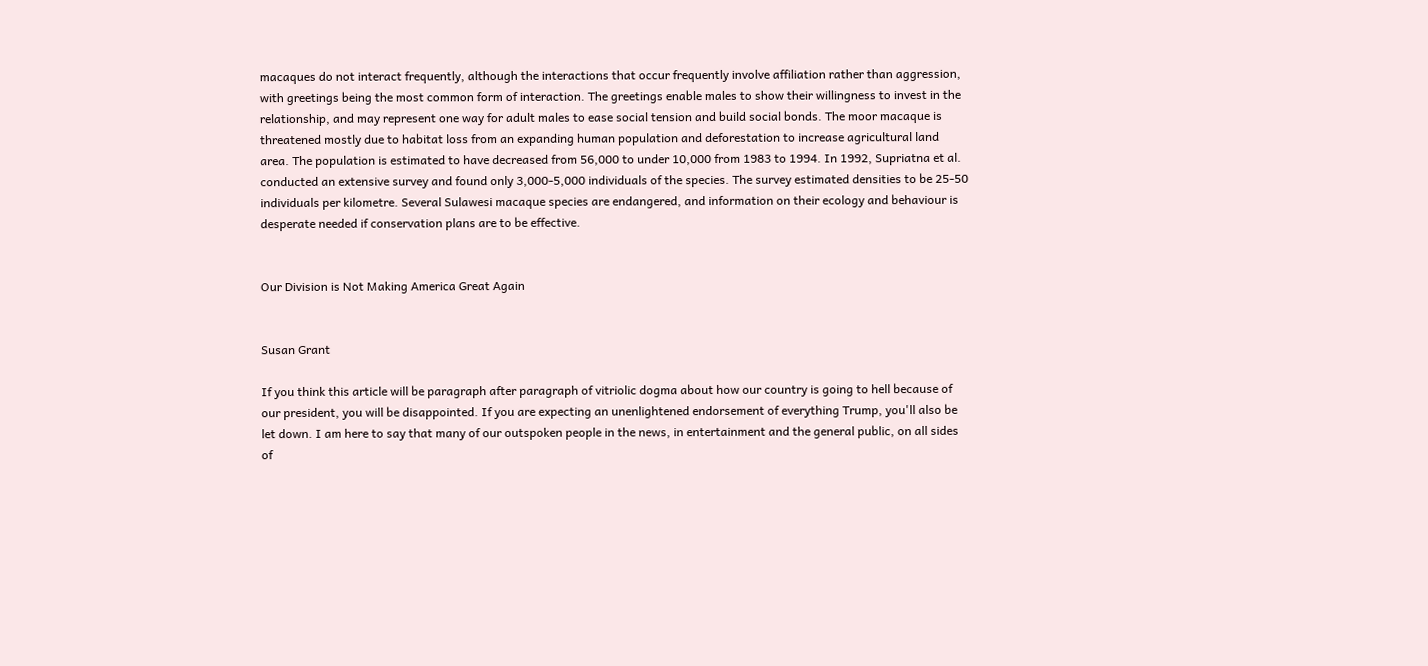macaques do not interact frequently, although the interactions that occur frequently involve affiliation rather than aggression, with greetings being the most common form of interaction. The greetings enable males to show their willingness to invest in the relationship, and may represent one way for adult males to ease social tension and build social bonds. The moor macaque is threatened mostly due to habitat loss from an expanding human population and deforestation to increase agricultural land area. The population is estimated to have decreased from 56,000 to under 10,000 from 1983 to 1994. In 1992, Supriatna et al. conducted an extensive survey and found only 3,000-5,000 individuals of the species. The survey estimated densities to be 25-50 individuals per kilometre. Several Sulawesi macaque species are endangered, and information on their ecology and behaviour is desperate needed if conservation plans are to be effective.


Our Division is Not Making America Great Again


Susan Grant

If you think this article will be paragraph after paragraph of vitriolic dogma about how our country is going to hell because of our president, you will be disappointed. If you are expecting an unenlightened endorsement of everything Trump, you'll also be let down. I am here to say that many of our outspoken people in the news, in entertainment and the general public, on all sides of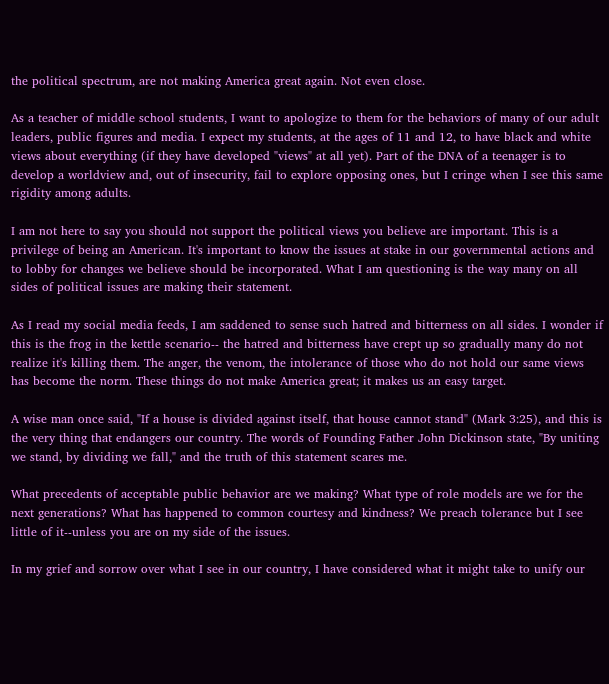the political spectrum, are not making America great again. Not even close.

As a teacher of middle school students, I want to apologize to them for the behaviors of many of our adult leaders, public figures and media. I expect my students, at the ages of 11 and 12, to have black and white views about everything (if they have developed "views" at all yet). Part of the DNA of a teenager is to develop a worldview and, out of insecurity, fail to explore opposing ones, but I cringe when I see this same rigidity among adults.

I am not here to say you should not support the political views you believe are important. This is a privilege of being an American. It's important to know the issues at stake in our governmental actions and to lobby for changes we believe should be incorporated. What I am questioning is the way many on all sides of political issues are making their statement.

As I read my social media feeds, I am saddened to sense such hatred and bitterness on all sides. I wonder if this is the frog in the kettle scenario-- the hatred and bitterness have crept up so gradually many do not realize it's killing them. The anger, the venom, the intolerance of those who do not hold our same views has become the norm. These things do not make America great; it makes us an easy target.

A wise man once said, "If a house is divided against itself, that house cannot stand" (Mark 3:25), and this is the very thing that endangers our country. The words of Founding Father John Dickinson state, "By uniting we stand, by dividing we fall," and the truth of this statement scares me.

What precedents of acceptable public behavior are we making? What type of role models are we for the next generations? What has happened to common courtesy and kindness? We preach tolerance but I see little of it--unless you are on my side of the issues.

In my grief and sorrow over what I see in our country, I have considered what it might take to unify our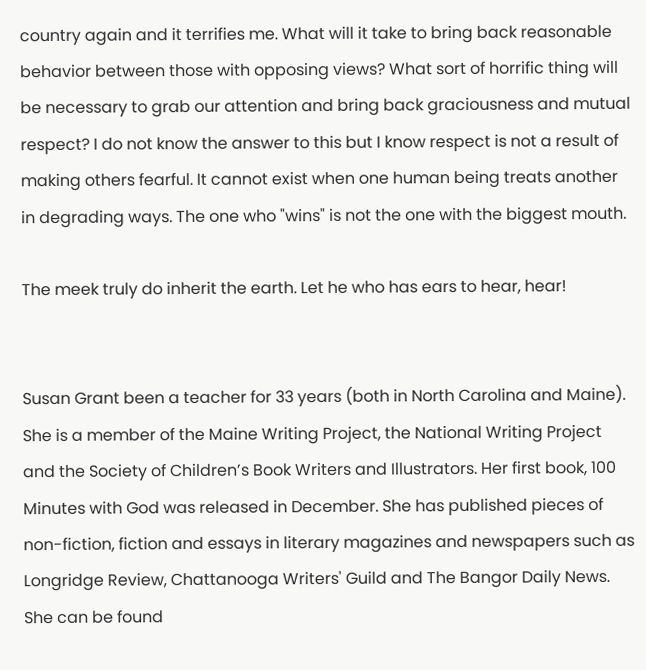country again and it terrifies me. What will it take to bring back reasonable behavior between those with opposing views? What sort of horrific thing will be necessary to grab our attention and bring back graciousness and mutual respect? I do not know the answer to this but I know respect is not a result of making others fearful. It cannot exist when one human being treats another in degrading ways. The one who "wins" is not the one with the biggest mouth.

The meek truly do inherit the earth. Let he who has ears to hear, hear!


Susan Grant been a teacher for 33 years (both in North Carolina and Maine). She is a member of the Maine Writing Project, the National Writing Project and the Society of Children’s Book Writers and Illustrators. Her first book, 100 Minutes with God was released in December. She has published pieces of non-fiction, fiction and essays in literary magazines and newspapers such as Longridge Review, Chattanooga Writers' Guild and The Bangor Daily News. She can be found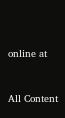online at


All Content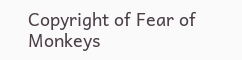Copyright of Fear of Monkeys